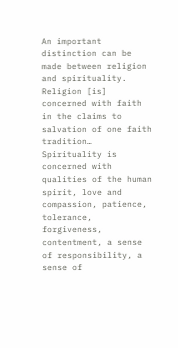An important distinction can be made between religion and spirituality. Religion [is] concerned with faith in the claims to salvation of one faith tradition… Spirituality is concerned with qualities of the human spirit, love and compassion, patience, tolerance, forgiveness, contentment, a sense of responsibility, a sense of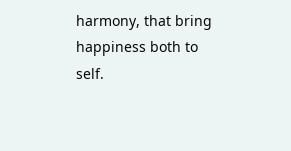harmony, that bring happiness both to self.